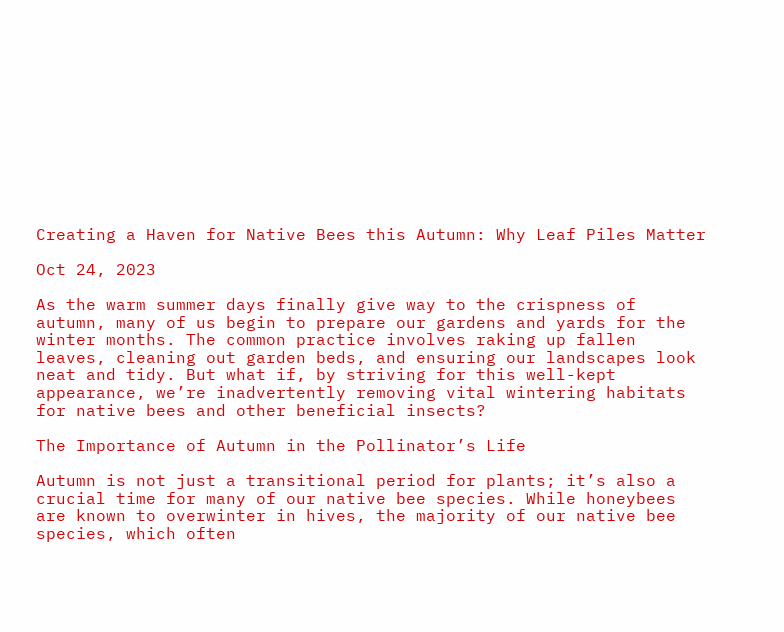Creating a Haven for Native Bees this Autumn: Why Leaf Piles Matter

Oct 24, 2023

As the warm summer days finally give way to the crispness of autumn, many of us begin to prepare our gardens and yards for the winter months. The common practice involves raking up fallen leaves, cleaning out garden beds, and ensuring our landscapes look neat and tidy. But what if, by striving for this well-kept appearance, we’re inadvertently removing vital wintering habitats for native bees and other beneficial insects?

The Importance of Autumn in the Pollinator’s Life

Autumn is not just a transitional period for plants; it’s also a crucial time for many of our native bee species. While honeybees are known to overwinter in hives, the majority of our native bee species, which often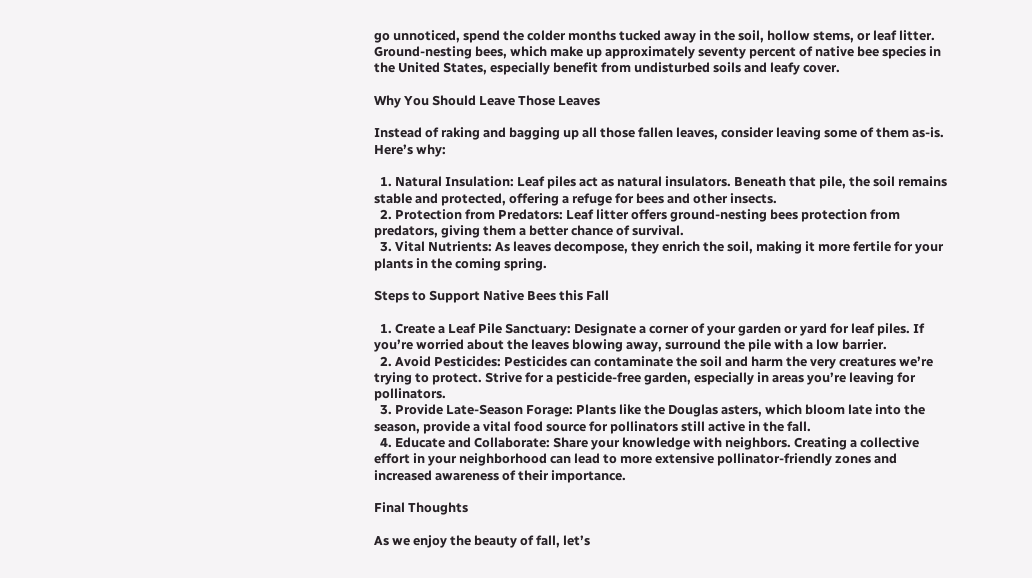go unnoticed, spend the colder months tucked away in the soil, hollow stems, or leaf litter. Ground-nesting bees, which make up approximately seventy percent of native bee species in the United States, especially benefit from undisturbed soils and leafy cover.

Why You Should Leave Those Leaves

Instead of raking and bagging up all those fallen leaves, consider leaving some of them as-is. Here’s why:

  1. Natural Insulation: Leaf piles act as natural insulators. Beneath that pile, the soil remains stable and protected, offering a refuge for bees and other insects.
  2. Protection from Predators: Leaf litter offers ground-nesting bees protection from predators, giving them a better chance of survival.
  3. Vital Nutrients: As leaves decompose, they enrich the soil, making it more fertile for your plants in the coming spring.

Steps to Support Native Bees this Fall

  1. Create a Leaf Pile Sanctuary: Designate a corner of your garden or yard for leaf piles. If you’re worried about the leaves blowing away, surround the pile with a low barrier.
  2. Avoid Pesticides: Pesticides can contaminate the soil and harm the very creatures we’re trying to protect. Strive for a pesticide-free garden, especially in areas you’re leaving for pollinators.
  3. Provide Late-Season Forage: Plants like the Douglas asters, which bloom late into the season, provide a vital food source for pollinators still active in the fall.
  4. Educate and Collaborate: Share your knowledge with neighbors. Creating a collective effort in your neighborhood can lead to more extensive pollinator-friendly zones and increased awareness of their importance.

Final Thoughts

As we enjoy the beauty of fall, let’s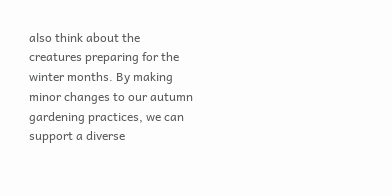also think about the creatures preparing for the winter months. By making minor changes to our autumn gardening practices, we can support a diverse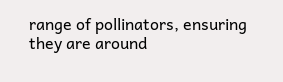range of pollinators, ensuring they are around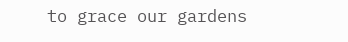to grace our gardens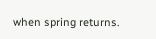when spring returns.